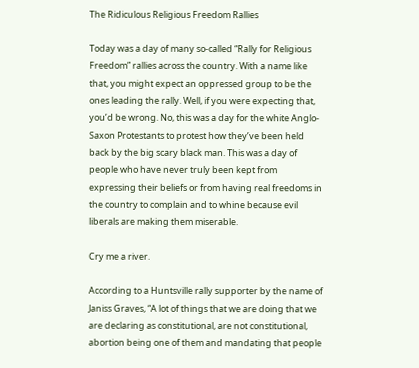The Ridiculous Religious Freedom Rallies

Today was a day of many so-called “Rally for Religious Freedom” rallies across the country. With a name like that, you might expect an oppressed group to be the ones leading the rally. Well, if you were expecting that, you’d be wrong. No, this was a day for the white Anglo-Saxon Protestants to protest how they’ve been held back by the big scary black man. This was a day of people who have never truly been kept from expressing their beliefs or from having real freedoms in the country to complain and to whine because evil liberals are making them miserable.

Cry me a river.

According to a Huntsville rally supporter by the name of Janiss Graves, “A lot of things that we are doing that we are declaring as constitutional, are not constitutional, abortion being one of them and mandating that people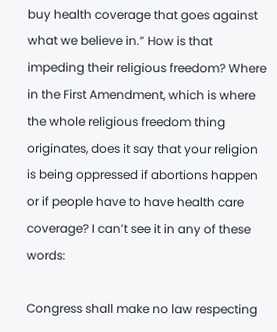buy health coverage that goes against what we believe in.” How is that impeding their religious freedom? Where in the First Amendment, which is where the whole religious freedom thing originates, does it say that your religion is being oppressed if abortions happen or if people have to have health care coverage? I can’t see it in any of these words:

Congress shall make no law respecting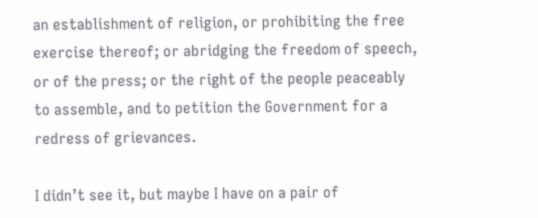an establishment of religion, or prohibiting the free exercise thereof; or abridging the freedom of speech, or of the press; or the right of the people peaceably to assemble, and to petition the Government for a redress of grievances.

I didn’t see it, but maybe I have on a pair of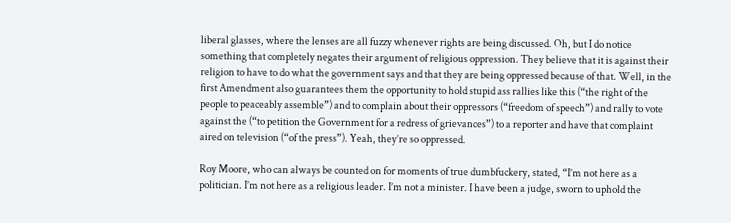liberal glasses, where the lenses are all fuzzy whenever rights are being discussed. Oh, but I do notice something that completely negates their argument of religious oppression. They believe that it is against their religion to have to do what the government says and that they are being oppressed because of that. Well, in the first Amendment also guarantees them the opportunity to hold stupid ass rallies like this (“the right of the people to peaceably assemble”) and to complain about their oppressors (“freedom of speech”) and rally to vote against the (“to petition the Government for a redress of grievances”) to a reporter and have that complaint aired on television (“of the press”). Yeah, they’re so oppressed.

Roy Moore, who can always be counted on for moments of true dumbfuckery, stated, “I’m not here as a politician. I’m not here as a religious leader. I’m not a minister. I have been a judge, sworn to uphold the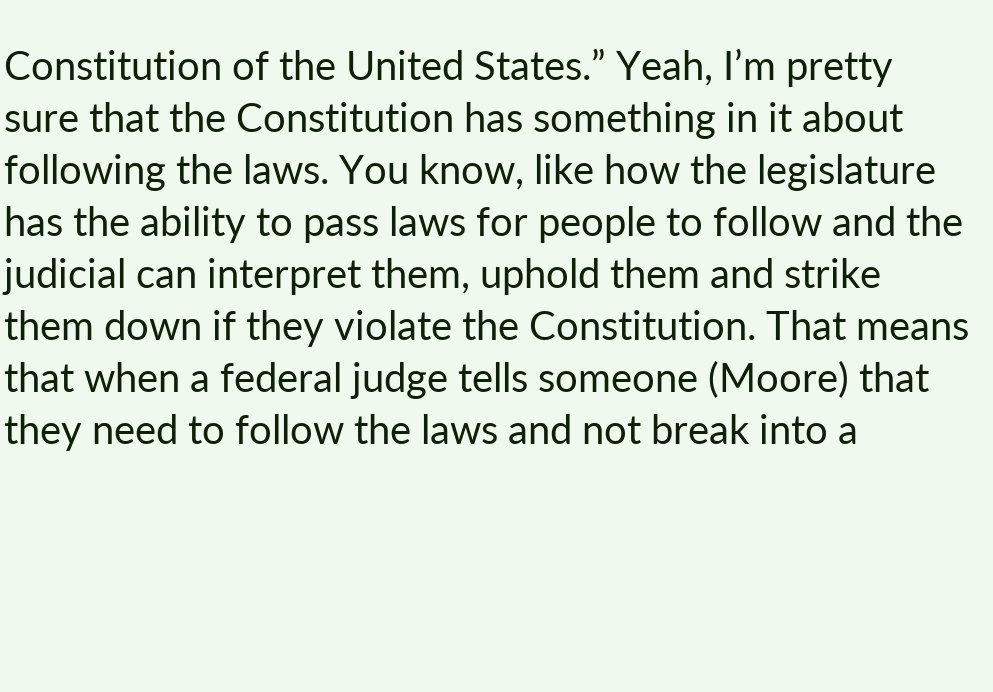Constitution of the United States.” Yeah, I’m pretty sure that the Constitution has something in it about following the laws. You know, like how the legislature has the ability to pass laws for people to follow and the judicial can interpret them, uphold them and strike them down if they violate the Constitution. That means that when a federal judge tells someone (Moore) that they need to follow the laws and not break into a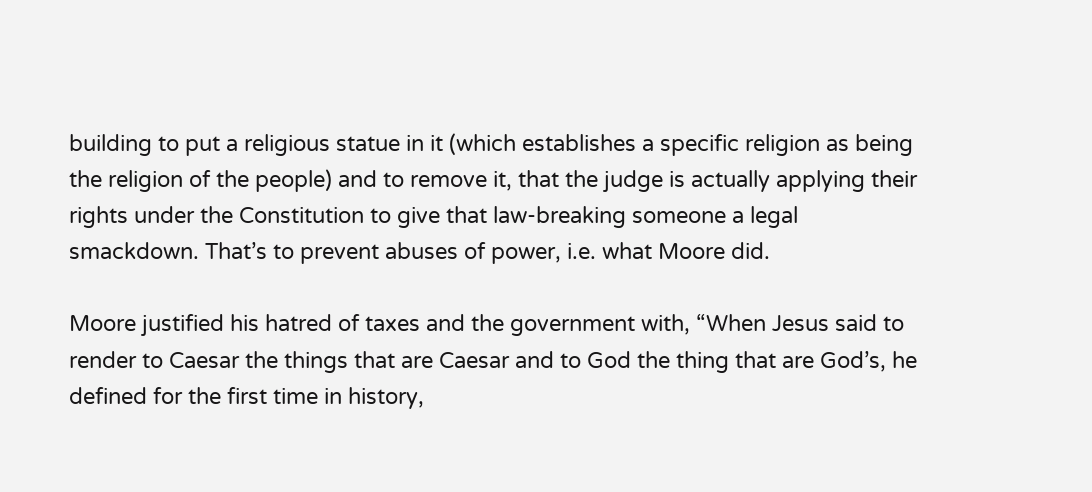building to put a religious statue in it (which establishes a specific religion as being the religion of the people) and to remove it, that the judge is actually applying their rights under the Constitution to give that law-breaking someone a legal smackdown. That’s to prevent abuses of power, i.e. what Moore did.

Moore justified his hatred of taxes and the government with, “When Jesus said to render to Caesar the things that are Caesar and to God the thing that are God’s, he defined for the first time in history,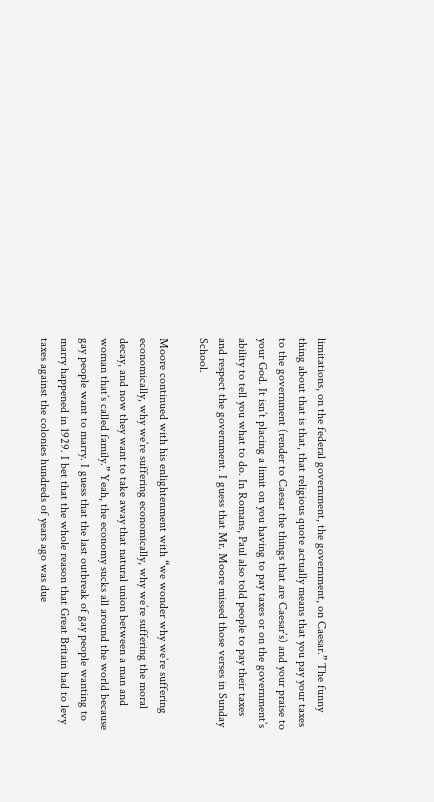limitations, on the federal government, the government, on Caesar.” The funny thing about that is that, that religious quote actually means that you pay your taxes to the government (render to Caesar the things that are Caesar’s) and your praise to your God. It isn’t placing a limit on you having to pay taxes or on the government’s ability to tell you what to do. In Romans, Paul also told people to pay their taxes and respect the government. I guess that Mr. Moore missed those verses in Sunday School.

Moore continued with his enlightenment with “we wonder why we’re suffering economically, why we’re suffering economically, why we’re suffering the moral decay, and now they want to take away that natural union between a man and woman that’s called family.” Yeah, the economy sucks all around the world because gay people want to marry. I guess that the last outbreak of gay people wanting to marry happened in 1929. I bet that the whole reason that Great Britain had to levy taxes against the colonies hundreds of years ago was due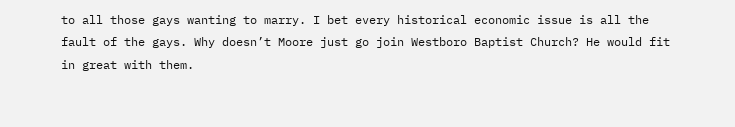to all those gays wanting to marry. I bet every historical economic issue is all the fault of the gays. Why doesn’t Moore just go join Westboro Baptist Church? He would fit in great with them.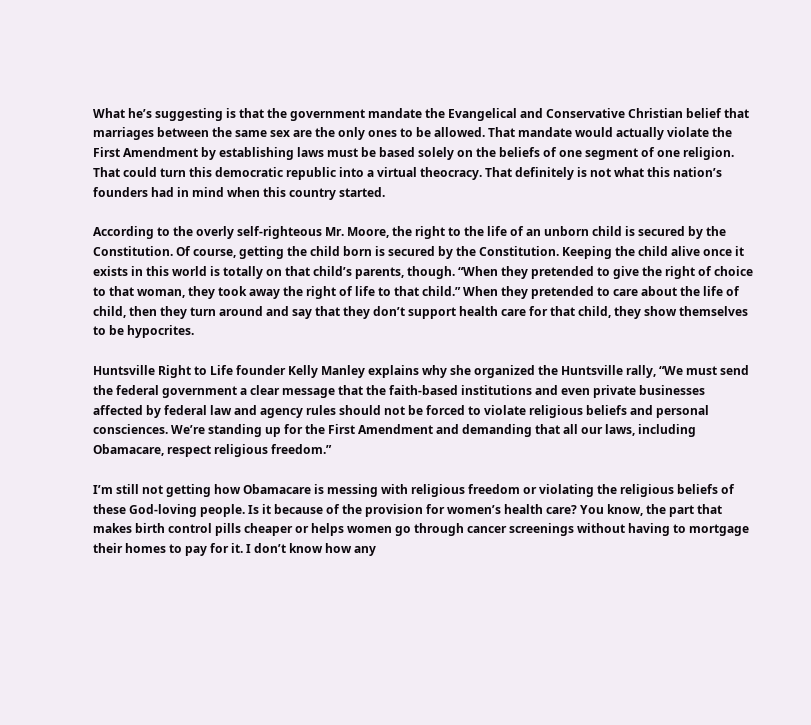What he’s suggesting is that the government mandate the Evangelical and Conservative Christian belief that marriages between the same sex are the only ones to be allowed. That mandate would actually violate the First Amendment by establishing laws must be based solely on the beliefs of one segment of one religion. That could turn this democratic republic into a virtual theocracy. That definitely is not what this nation’s founders had in mind when this country started.

According to the overly self-righteous Mr. Moore, the right to the life of an unborn child is secured by the Constitution. Of course, getting the child born is secured by the Constitution. Keeping the child alive once it exists in this world is totally on that child’s parents, though. “When they pretended to give the right of choice to that woman, they took away the right of life to that child.” When they pretended to care about the life of child, then they turn around and say that they don’t support health care for that child, they show themselves to be hypocrites.

Huntsville Right to Life founder Kelly Manley explains why she organized the Huntsville rally, “We must send the federal government a clear message that the faith-based institutions and even private businesses affected by federal law and agency rules should not be forced to violate religious beliefs and personal consciences. We’re standing up for the First Amendment and demanding that all our laws, including Obamacare, respect religious freedom.”

I’m still not getting how Obamacare is messing with religious freedom or violating the religious beliefs of these God-loving people. Is it because of the provision for women’s health care? You know, the part that makes birth control pills cheaper or helps women go through cancer screenings without having to mortgage their homes to pay for it. I don’t know how any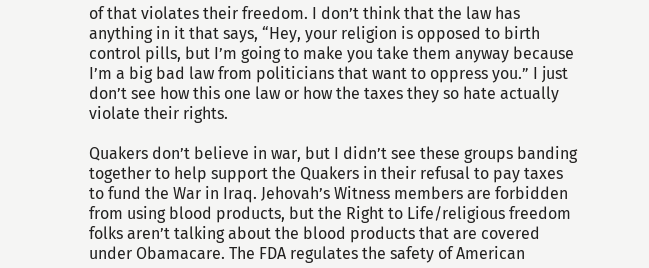of that violates their freedom. I don’t think that the law has anything in it that says, “Hey, your religion is opposed to birth control pills, but I’m going to make you take them anyway because I’m a big bad law from politicians that want to oppress you.” I just don’t see how this one law or how the taxes they so hate actually violate their rights.

Quakers don’t believe in war, but I didn’t see these groups banding together to help support the Quakers in their refusal to pay taxes to fund the War in Iraq. Jehovah’s Witness members are forbidden from using blood products, but the Right to Life/religious freedom folks aren’t talking about the blood products that are covered under Obamacare. The FDA regulates the safety of American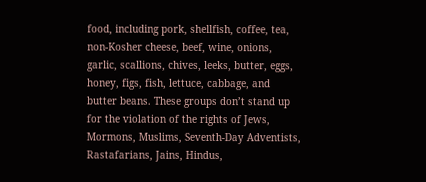food, including pork, shellfish, coffee, tea, non-Kosher cheese, beef, wine, onions, garlic, scallions, chives, leeks, butter, eggs, honey, figs, fish, lettuce, cabbage, and butter beans. These groups don’t stand up for the violation of the rights of Jews, Mormons, Muslims, Seventh-Day Adventists, Rastafarians, Jains, Hindus,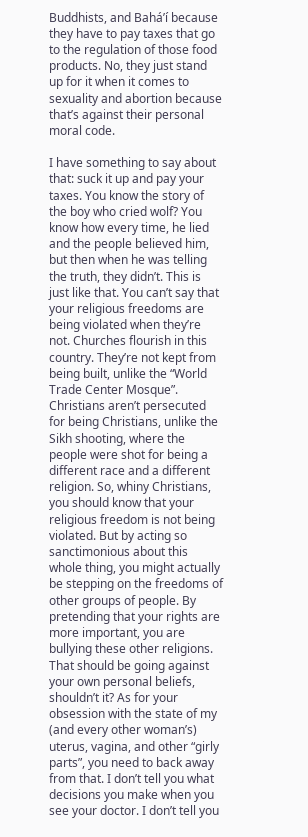Buddhists, and Bahá’í because they have to pay taxes that go to the regulation of those food products. No, they just stand up for it when it comes to sexuality and abortion because that’s against their personal moral code.

I have something to say about that: suck it up and pay your taxes. You know the story of the boy who cried wolf? You know how every time, he lied and the people believed him, but then when he was telling the truth, they didn’t. This is just like that. You can’t say that your religious freedoms are being violated when they’re not. Churches flourish in this country. They’re not kept from being built, unlike the “World Trade Center Mosque”. Christians aren’t persecuted for being Christians, unlike the Sikh shooting, where the people were shot for being a different race and a different religion. So, whiny Christians, you should know that your religious freedom is not being violated. But by acting so sanctimonious about this whole thing, you might actually be stepping on the freedoms of other groups of people. By pretending that your rights are more important, you are bullying these other religions. That should be going against your own personal beliefs, shouldn’t it? As for your obsession with the state of my (and every other woman’s) uterus, vagina, and other “girly parts”, you need to back away from that. I don’t tell you what decisions you make when you see your doctor. I don’t tell you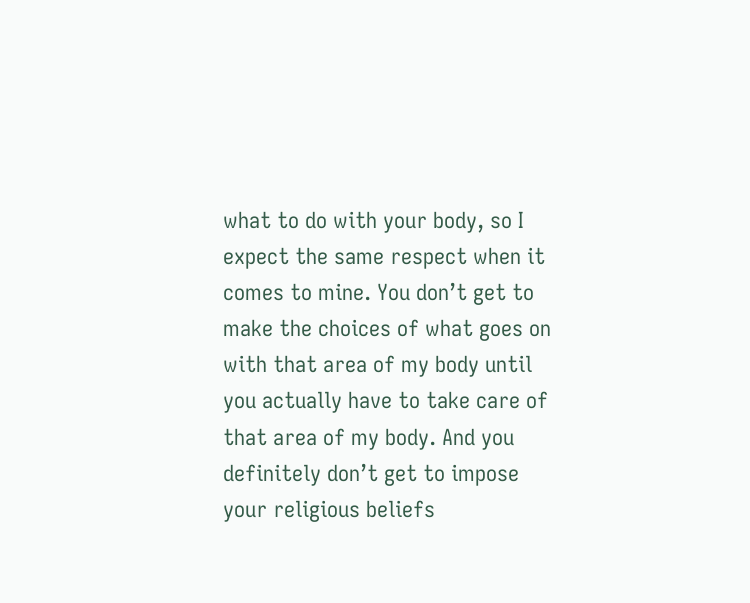what to do with your body, so I expect the same respect when it comes to mine. You don’t get to make the choices of what goes on with that area of my body until you actually have to take care of that area of my body. And you definitely don’t get to impose your religious beliefs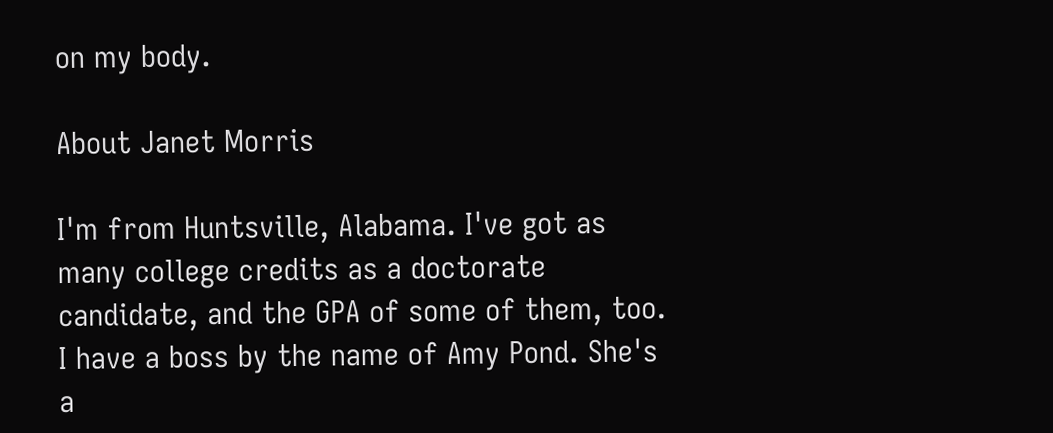on my body.

About Janet Morris

I'm from Huntsville, Alabama. I've got as many college credits as a doctorate candidate, and the GPA of some of them, too. I have a boss by the name of Amy Pond. She's a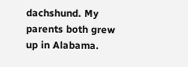dachshund. My parents both grew up in Alabama.